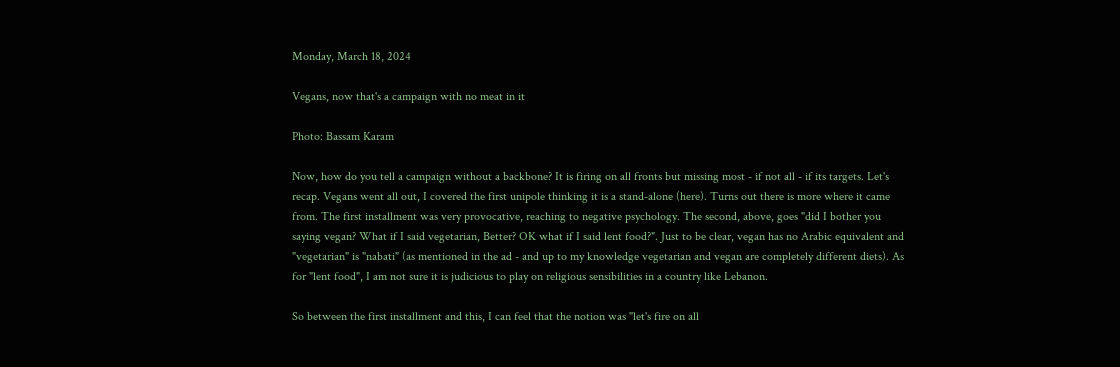Monday, March 18, 2024

Vegans, now that's a campaign with no meat in it

Photo: Bassam Karam

Now, how do you tell a campaign without a backbone? It is firing on all fronts but missing most - if not all - if its targets. Let's recap. Vegans went all out, I covered the first unipole thinking it is a stand-alone (here). Turns out there is more where it came from. The first installment was very provocative, reaching to negative psychology. The second, above, goes "did I bother you saying vegan? What if I said vegetarian, Better? OK what if I said lent food?". Just to be clear, vegan has no Arabic equivalent and "vegetarian" is "nabati" (as mentioned in the ad - and up to my knowledge vegetarian and vegan are completely different diets). As for "lent food", I am not sure it is judicious to play on religious sensibilities in a country like Lebanon.

So between the first installment and this, I can feel that the notion was "let's fire on all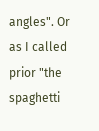angles". Or as I called prior "the spaghetti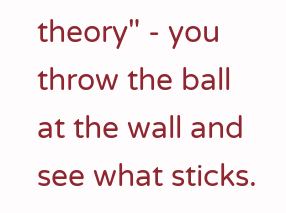theory" - you throw the ball at the wall and see what sticks.